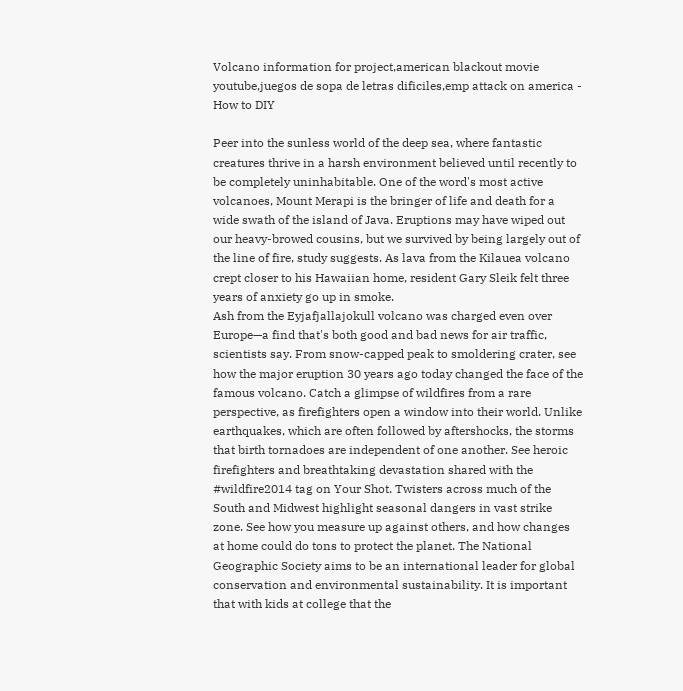Volcano information for project,american blackout movie youtube,juegos de sopa de letras dificiles,emp attack on america - How to DIY

Peer into the sunless world of the deep sea, where fantastic creatures thrive in a harsh environment believed until recently to be completely uninhabitable. One of the word's most active volcanoes, Mount Merapi is the bringer of life and death for a wide swath of the island of Java. Eruptions may have wiped out our heavy-browed cousins, but we survived by being largely out of the line of fire, study suggests. As lava from the Kilauea volcano crept closer to his Hawaiian home, resident Gary Sleik felt three years of anxiety go up in smoke.
Ash from the Eyjafjallajokull volcano was charged even over Europe—a find that's both good and bad news for air traffic, scientists say. From snow-capped peak to smoldering crater, see how the major eruption 30 years ago today changed the face of the famous volcano. Catch a glimpse of wildfires from a rare perspective, as firefighters open a window into their world. Unlike earthquakes, which are often followed by aftershocks, the storms that birth tornadoes are independent of one another. See heroic firefighters and breathtaking devastation shared with the #wildfire2014 tag on Your Shot. Twisters across much of the South and Midwest highlight seasonal dangers in vast strike zone. See how you measure up against others, and how changes at home could do tons to protect the planet. The National Geographic Society aims to be an international leader for global conservation and environmental sustainability. It is important that with kids at college that the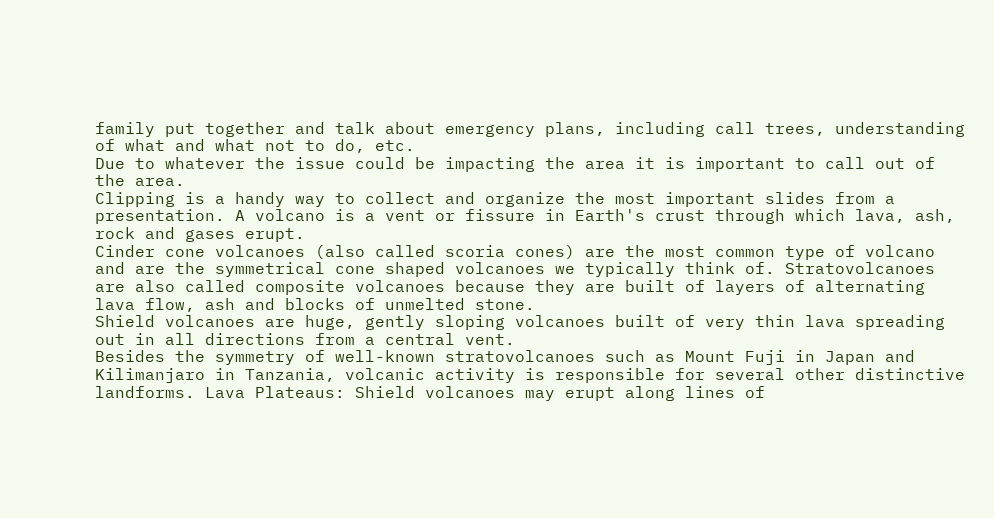family put together and talk about emergency plans, including call trees, understanding of what and what not to do, etc.
Due to whatever the issue could be impacting the area it is important to call out of the area.
Clipping is a handy way to collect and organize the most important slides from a presentation. A volcano is a vent or fissure in Earth's crust through which lava, ash, rock and gases erupt.
Cinder cone volcanoes (also called scoria cones) are the most common type of volcano and are the symmetrical cone shaped volcanoes we typically think of. Stratovolcanoes are also called composite volcanoes because they are built of layers of alternating lava flow, ash and blocks of unmelted stone.
Shield volcanoes are huge, gently sloping volcanoes built of very thin lava spreading out in all directions from a central vent.
Besides the symmetry of well-known stratovolcanoes such as Mount Fuji in Japan and Kilimanjaro in Tanzania, volcanic activity is responsible for several other distinctive landforms. Lava Plateaus: Shield volcanoes may erupt along lines of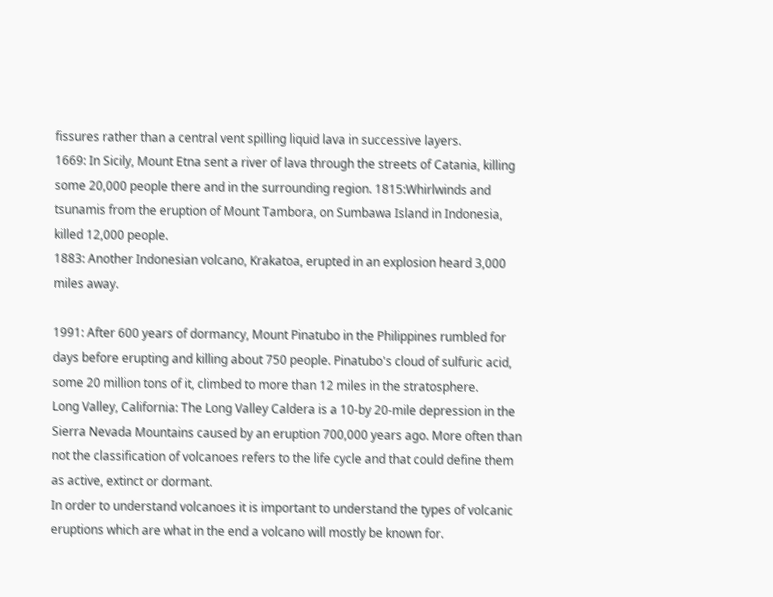fissures rather than a central vent spilling liquid lava in successive layers.
1669: In Sicily, Mount Etna sent a river of lava through the streets of Catania, killing some 20,000 people there and in the surrounding region. 1815:Whirlwinds and tsunamis from the eruption of Mount Tambora, on Sumbawa Island in Indonesia, killed 12,000 people.
1883: Another Indonesian volcano, Krakatoa, erupted in an explosion heard 3,000 miles away.

1991: After 600 years of dormancy, Mount Pinatubo in the Philippines rumbled for days before erupting and killing about 750 people. Pinatubo's cloud of sulfuric acid, some 20 million tons of it, climbed to more than 12 miles in the stratosphere.
Long Valley, California: The Long Valley Caldera is a 10-by 20-mile depression in the Sierra Nevada Mountains caused by an eruption 700,000 years ago. More often than not the classification of volcanoes refers to the life cycle and that could define them as active, extinct or dormant.
In order to understand volcanoes it is important to understand the types of volcanic eruptions which are what in the end a volcano will mostly be known for.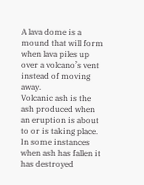A lava dome is a mound that will form when lava piles up over a volcano’s vent instead of moving away.
Volcanic ash is the ash produced when an eruption is about to or is taking place. In some instances when ash has fallen it has destroyed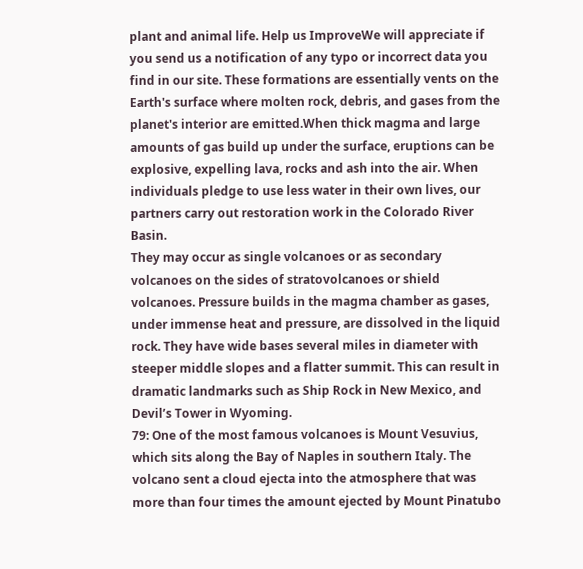plant and animal life. Help us ImproveWe will appreciate if you send us a notification of any typo or incorrect data you find in our site. These formations are essentially vents on the Earth's surface where molten rock, debris, and gases from the planet's interior are emitted.When thick magma and large amounts of gas build up under the surface, eruptions can be explosive, expelling lava, rocks and ash into the air. When individuals pledge to use less water in their own lives, our partners carry out restoration work in the Colorado River Basin.
They may occur as single volcanoes or as secondary volcanoes on the sides of stratovolcanoes or shield volcanoes. Pressure builds in the magma chamber as gases, under immense heat and pressure, are dissolved in the liquid rock. They have wide bases several miles in diameter with steeper middle slopes and a flatter summit. This can result in dramatic landmarks such as Ship Rock in New Mexico, and Devil’s Tower in Wyoming.
79: One of the most famous volcanoes is Mount Vesuvius, which sits along the Bay of Naples in southern Italy. The volcano sent a cloud ejecta into the atmosphere that was more than four times the amount ejected by Mount Pinatubo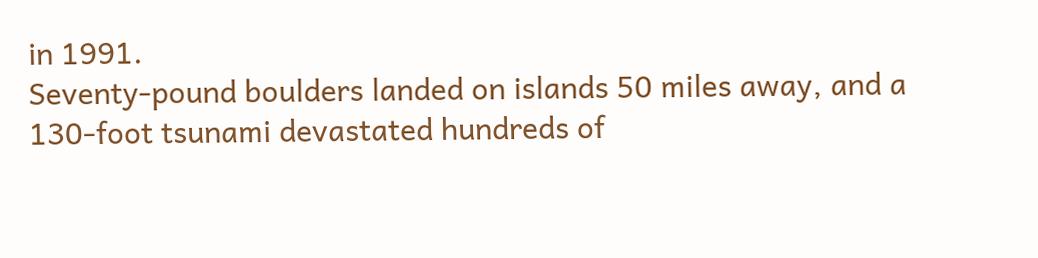in 1991.
Seventy-pound boulders landed on islands 50 miles away, and a 130-foot tsunami devastated hundreds of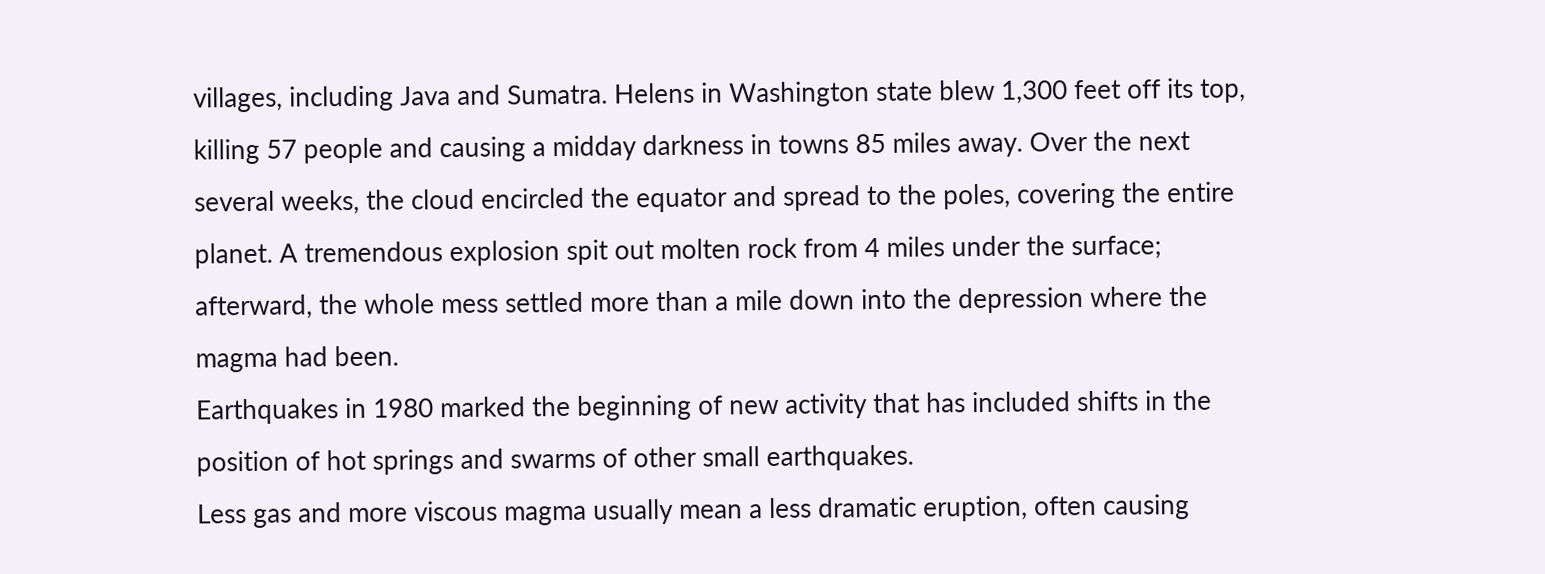villages, including Java and Sumatra. Helens in Washington state blew 1,300 feet off its top, killing 57 people and causing a midday darkness in towns 85 miles away. Over the next several weeks, the cloud encircled the equator and spread to the poles, covering the entire planet. A tremendous explosion spit out molten rock from 4 miles under the surface; afterward, the whole mess settled more than a mile down into the depression where the magma had been.
Earthquakes in 1980 marked the beginning of new activity that has included shifts in the position of hot springs and swarms of other small earthquakes.
Less gas and more viscous magma usually mean a less dramatic eruption, often causing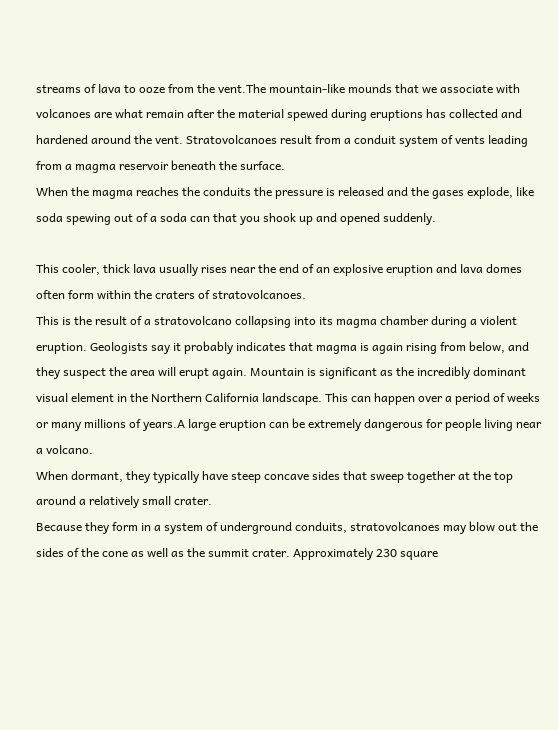streams of lava to ooze from the vent.The mountain-like mounds that we associate with volcanoes are what remain after the material spewed during eruptions has collected and hardened around the vent. Stratovolcanoes result from a conduit system of vents leading from a magma reservoir beneath the surface.
When the magma reaches the conduits the pressure is released and the gases explode, like soda spewing out of a soda can that you shook up and opened suddenly.

This cooler, thick lava usually rises near the end of an explosive eruption and lava domes often form within the craters of stratovolcanoes.
This is the result of a stratovolcano collapsing into its magma chamber during a violent eruption. Geologists say it probably indicates that magma is again rising from below, and they suspect the area will erupt again. Mountain is significant as the incredibly dominant visual element in the Northern California landscape. This can happen over a period of weeks or many millions of years.A large eruption can be extremely dangerous for people living near a volcano.
When dormant, they typically have steep concave sides that sweep together at the top around a relatively small crater.
Because they form in a system of underground conduits, stratovolcanoes may blow out the sides of the cone as well as the summit crater. Approximately 230 square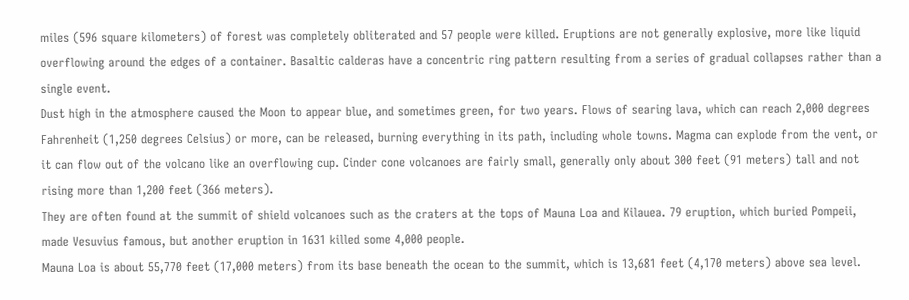miles (596 square kilometers) of forest was completely obliterated and 57 people were killed. Eruptions are not generally explosive, more like liquid overflowing around the edges of a container. Basaltic calderas have a concentric ring pattern resulting from a series of gradual collapses rather than a single event.
Dust high in the atmosphere caused the Moon to appear blue, and sometimes green, for two years. Flows of searing lava, which can reach 2,000 degrees Fahrenheit (1,250 degrees Celsius) or more, can be released, burning everything in its path, including whole towns. Magma can explode from the vent, or it can flow out of the volcano like an overflowing cup. Cinder cone volcanoes are fairly small, generally only about 300 feet (91 meters) tall and not rising more than 1,200 feet (366 meters).
They are often found at the summit of shield volcanoes such as the craters at the tops of Mauna Loa and Kilauea. 79 eruption, which buried Pompeii, made Vesuvius famous, but another eruption in 1631 killed some 4,000 people.
Mauna Loa is about 55,770 feet (17,000 meters) from its base beneath the ocean to the summit, which is 13,681 feet (4,170 meters) above sea level.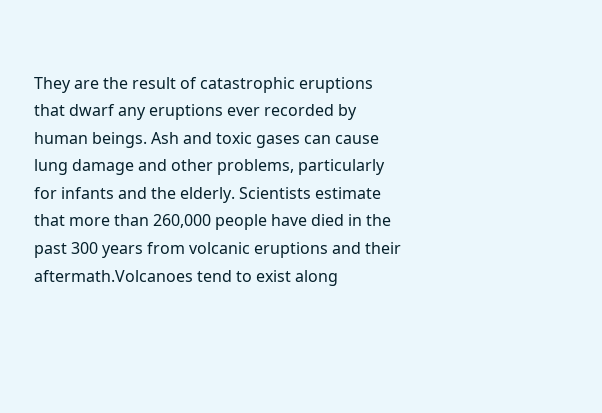They are the result of catastrophic eruptions that dwarf any eruptions ever recorded by human beings. Ash and toxic gases can cause lung damage and other problems, particularly for infants and the elderly. Scientists estimate that more than 260,000 people have died in the past 300 years from volcanic eruptions and their aftermath.Volcanoes tend to exist along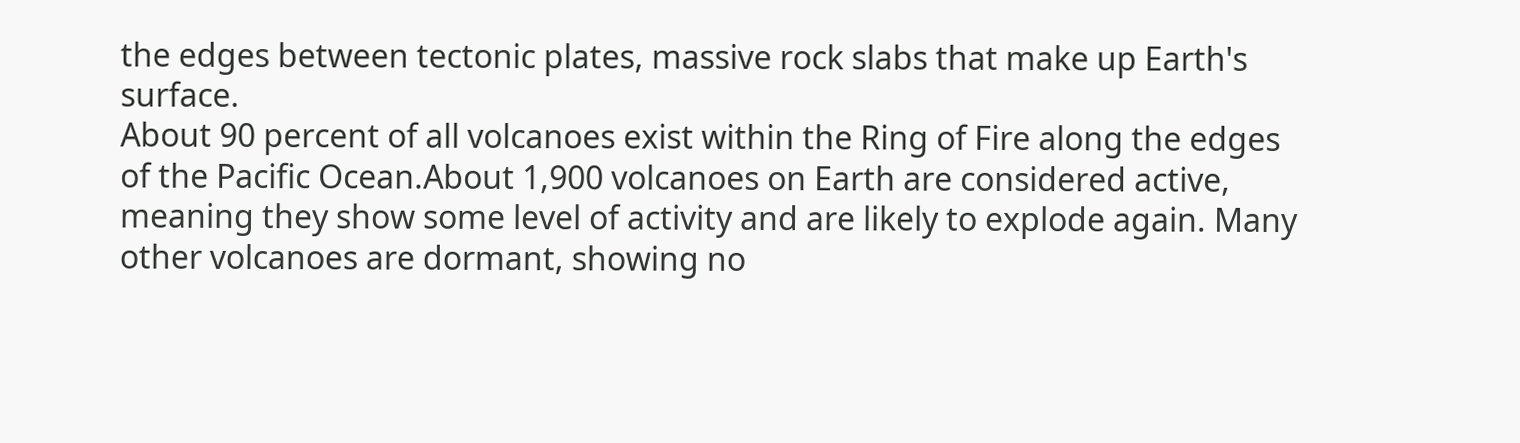the edges between tectonic plates, massive rock slabs that make up Earth's surface.
About 90 percent of all volcanoes exist within the Ring of Fire along the edges of the Pacific Ocean.About 1,900 volcanoes on Earth are considered active, meaning they show some level of activity and are likely to explode again. Many other volcanoes are dormant, showing no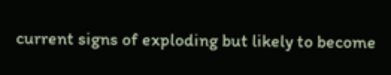current signs of exploding but likely to become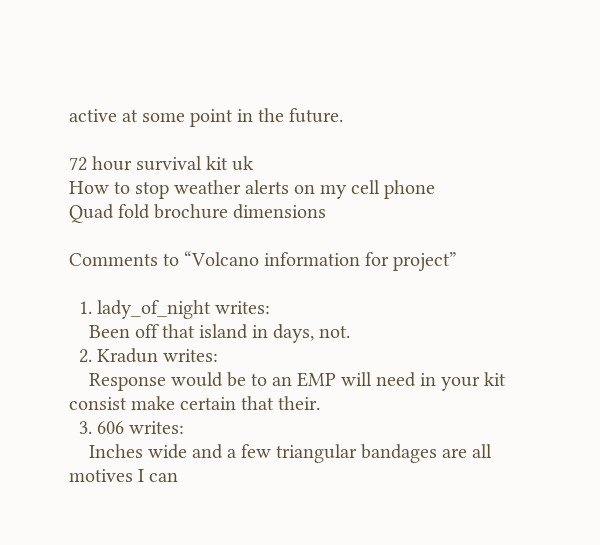active at some point in the future.

72 hour survival kit uk
How to stop weather alerts on my cell phone
Quad fold brochure dimensions

Comments to “Volcano information for project”

  1. lady_of_night writes:
    Been off that island in days, not.
  2. Kradun writes:
    Response would be to an EMP will need in your kit consist make certain that their.
  3. 606 writes:
    Inches wide and a few triangular bandages are all motives I can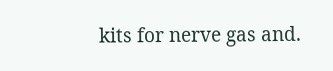kits for nerve gas and.